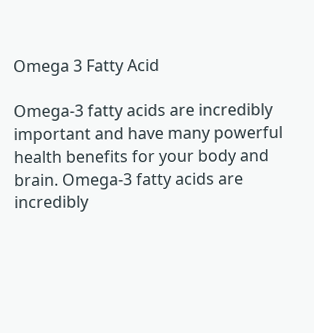Omega 3 Fatty Acid

Omega-3 fatty acids are incredibly important and have many powerful health benefits for your body and brain. Omega-3 fatty acids are incredibly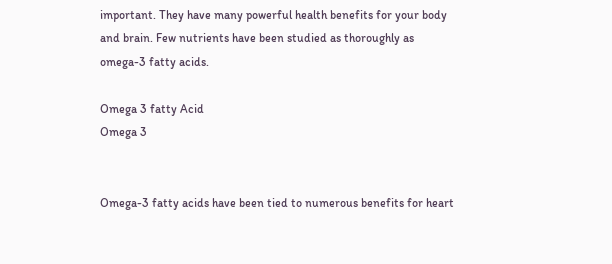important. They have many powerful health benefits for your body and brain. Few nutrients have been studied as thoroughly as omega-3 fatty acids.

Omega 3 fatty Acid
Omega 3


Omega-3 fatty acids have been tied to numerous benefits for heart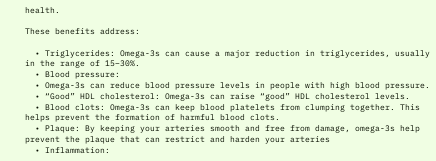health.

These benefits address:

  • Triglycerides: Omega-3s can cause a major reduction in triglycerides, usually in the range of 15–30%.
  • Blood pressure:
  • Omega-3s can reduce blood pressure levels in people with high blood pressure.
  • “Good” HDL cholesterol: Omega-3s can raise “good” HDL cholesterol levels.
  • Blood clots: Omega-3s can keep blood platelets from clumping together. This helps prevent the formation of harmful blood clots.
  • Plaque: By keeping your arteries smooth and free from damage, omega-3s help prevent the plaque that can restrict and harden your arteries
  • Inflammation: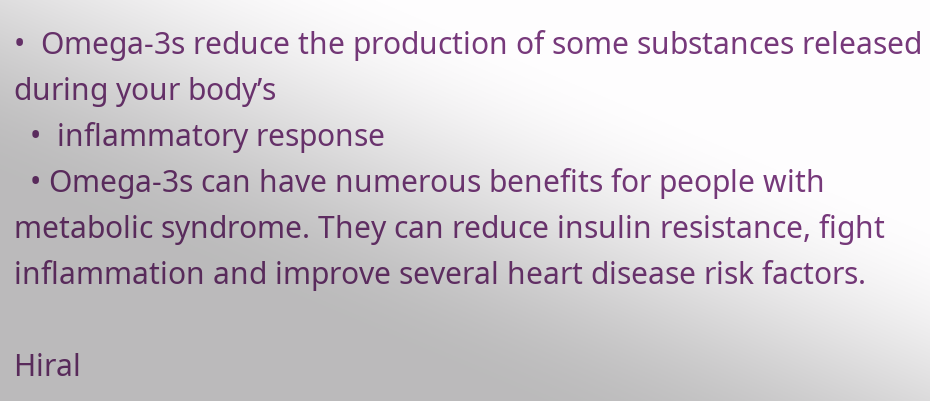•  Omega-3s reduce the production of some substances released during your body’s
  •  inflammatory response
  • Omega-3s can have numerous benefits for people with metabolic syndrome. They can reduce insulin resistance, fight inflammation and improve several heart disease risk factors.

Hiral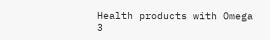Health products with Omega 3